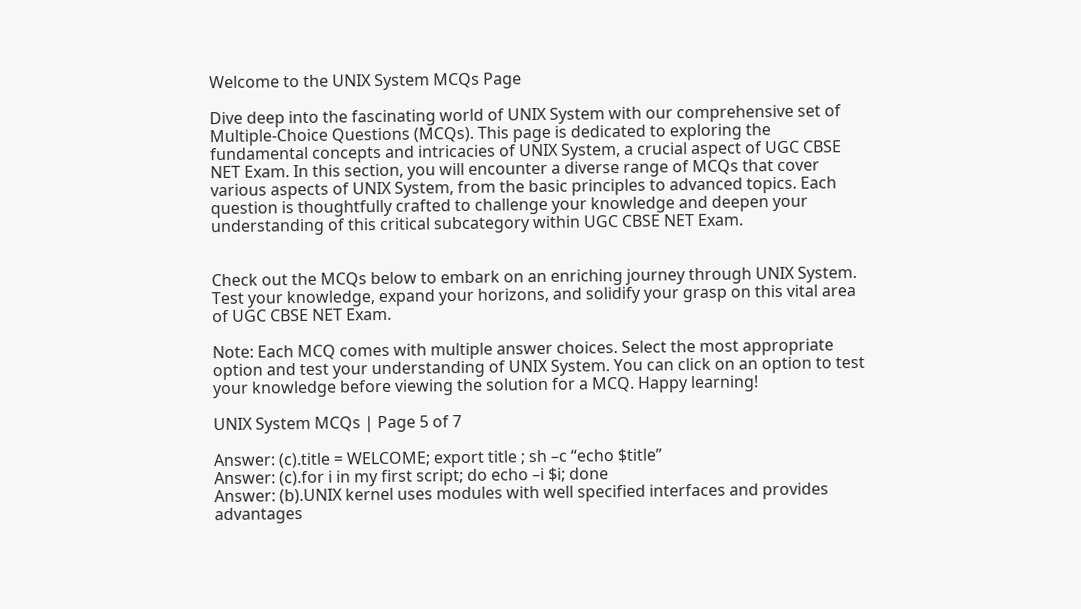Welcome to the UNIX System MCQs Page

Dive deep into the fascinating world of UNIX System with our comprehensive set of Multiple-Choice Questions (MCQs). This page is dedicated to exploring the fundamental concepts and intricacies of UNIX System, a crucial aspect of UGC CBSE NET Exam. In this section, you will encounter a diverse range of MCQs that cover various aspects of UNIX System, from the basic principles to advanced topics. Each question is thoughtfully crafted to challenge your knowledge and deepen your understanding of this critical subcategory within UGC CBSE NET Exam.


Check out the MCQs below to embark on an enriching journey through UNIX System. Test your knowledge, expand your horizons, and solidify your grasp on this vital area of UGC CBSE NET Exam.

Note: Each MCQ comes with multiple answer choices. Select the most appropriate option and test your understanding of UNIX System. You can click on an option to test your knowledge before viewing the solution for a MCQ. Happy learning!

UNIX System MCQs | Page 5 of 7

Answer: (c).title = WELCOME; export title ; sh –c “echo $title”
Answer: (c).for i in my first script; do echo –i $i; done
Answer: (b).UNIX kernel uses modules with well specified interfaces and provides advantages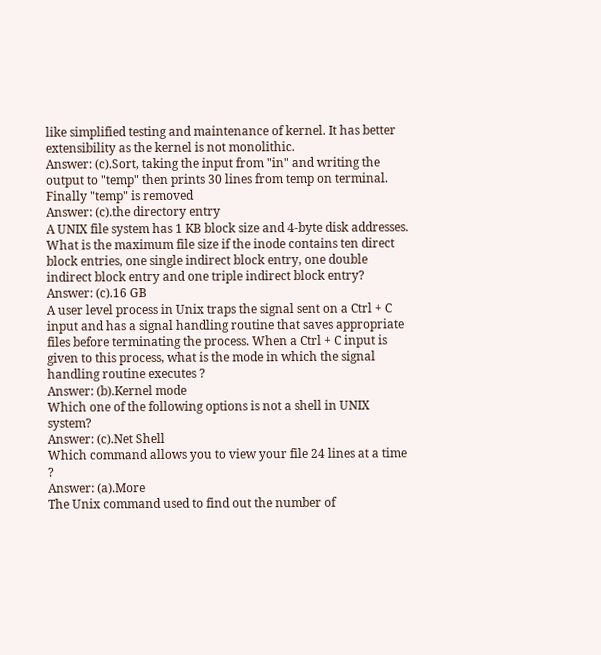like simplified testing and maintenance of kernel. It has better extensibility as the kernel is not monolithic.
Answer: (c).Sort, taking the input from "in" and writing the output to "temp" then prints 30 lines from temp on terminal. Finally "temp" is removed
Answer: (c).the directory entry
A UNIX file system has 1 KB block size and 4-byte disk addresses. What is the maximum file size if the inode contains ten direct block entries, one single indirect block entry, one double indirect block entry and one triple indirect block entry?
Answer: (c).16 GB
A user level process in Unix traps the signal sent on a Ctrl + C input and has a signal handling routine that saves appropriate files before terminating the process. When a Ctrl + C input is given to this process, what is the mode in which the signal handling routine executes ?
Answer: (b).Kernel mode
Which one of the following options is not a shell in UNIX system?
Answer: (c).Net Shell
Which command allows you to view your file 24 lines at a time ?
Answer: (a).More
The Unix command used to find out the number of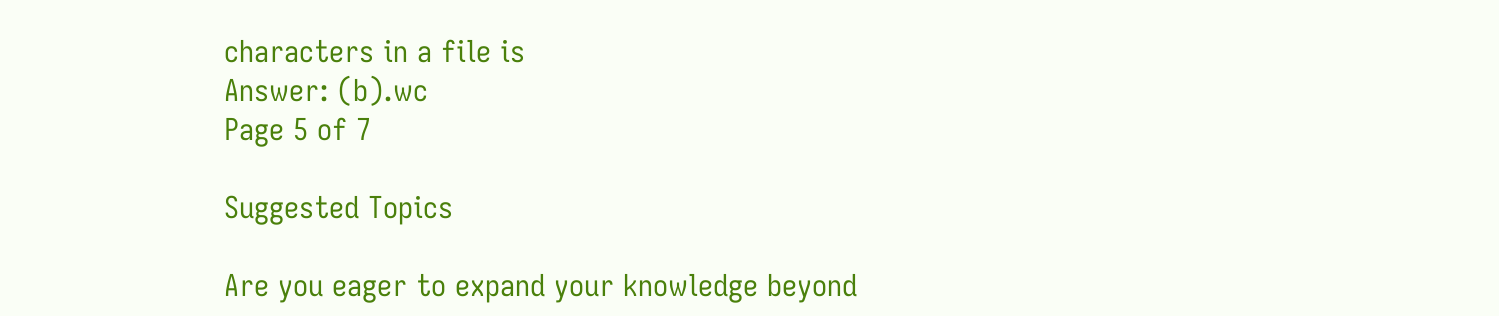characters in a file is
Answer: (b).wc
Page 5 of 7

Suggested Topics

Are you eager to expand your knowledge beyond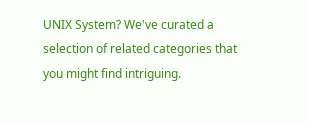UNIX System? We've curated a selection of related categories that you might find intriguing.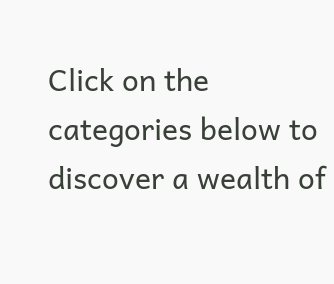Click on the categories below to discover a wealth of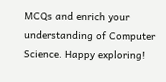MCQs and enrich your understanding of Computer Science. Happy exploring!